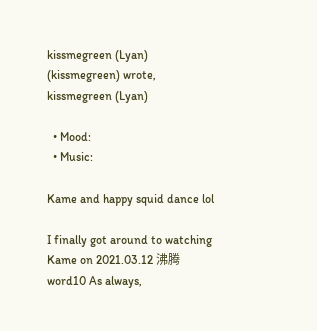kissmegreen (Lyan) (kissmegreen) wrote,
kissmegreen (Lyan)

  • Mood:
  • Music:

Kame and happy squid dance lol

I finally got around to watching Kame on 2021.03.12 沸腾word10 As always,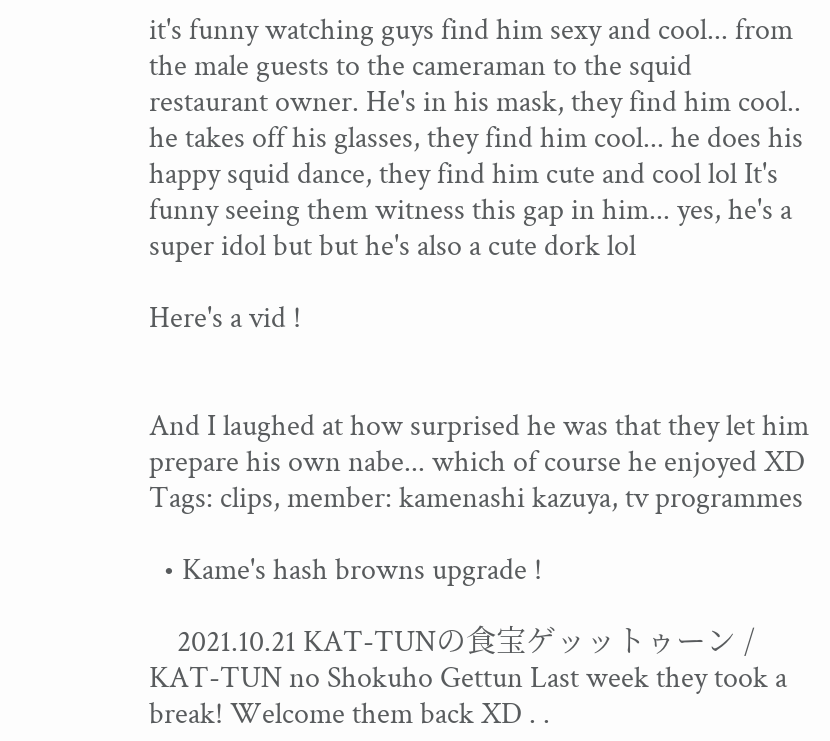it's funny watching guys find him sexy and cool... from the male guests to the cameraman to the squid restaurant owner. He's in his mask, they find him cool.. he takes off his glasses, they find him cool... he does his happy squid dance, they find him cute and cool lol It's funny seeing them witness this gap in him... yes, he's a super idol but but he's also a cute dork lol

Here's a vid !


And I laughed at how surprised he was that they let him prepare his own nabe... which of course he enjoyed XD
Tags: clips, member: kamenashi kazuya, tv programmes

  • Kame's hash browns upgrade !

    2021.10.21 KAT-TUNの食宝ゲッットゥーン / KAT-TUN no Shokuho Gettun Last week they took a break! Welcome them back XD . .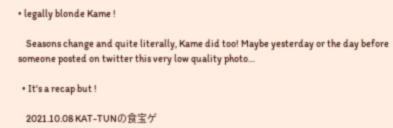• legally blonde Kame !

    Seasons change and quite literally, Kame did too! Maybe yesterday or the day before someone posted on twitter this very low quality photo…

  • It's a recap but !

    2021.10.08 KAT-TUNの食宝ゲ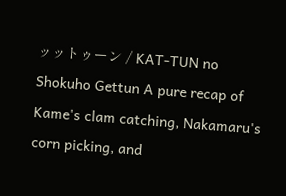ッットゥーン / KAT-TUN no Shokuho Gettun A pure recap of Kame's clam catching, Nakamaru's corn picking, and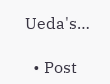Ueda's…

  • Post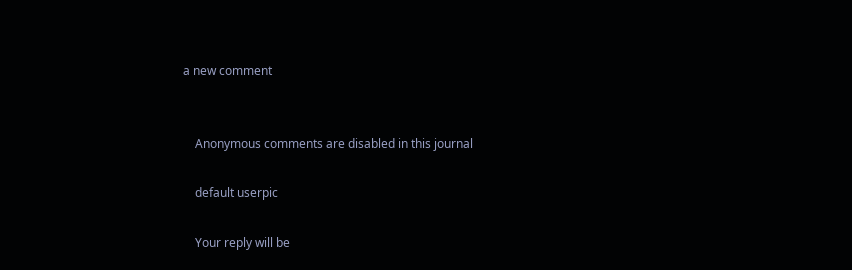a new comment


    Anonymous comments are disabled in this journal

    default userpic

    Your reply will be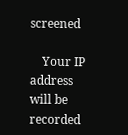screened

    Your IP address will be recorded